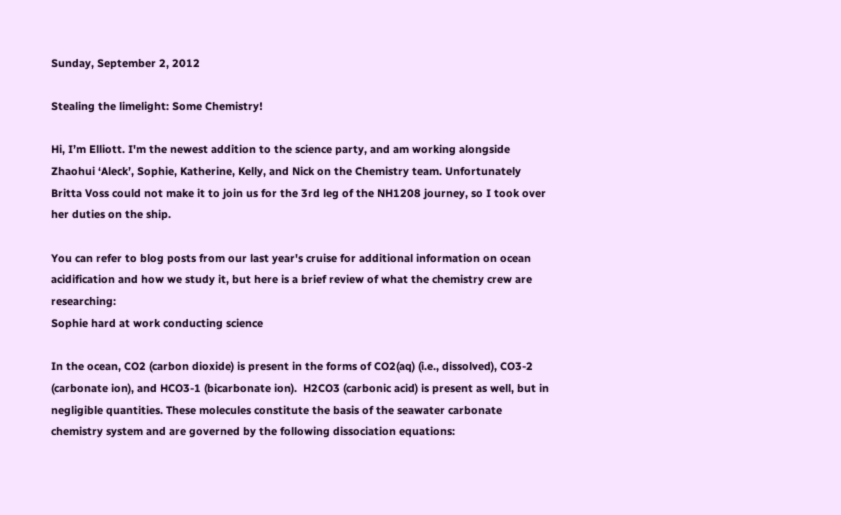Sunday, September 2, 2012

Stealing the limelight: Some Chemistry!

Hi, I’m Elliott. I'm the newest addition to the science party, and am working alongside Zhaohui ‘Aleck’, Sophie, Katherine, Kelly, and Nick on the Chemistry team. Unfortunately Britta Voss could not make it to join us for the 3rd leg of the NH1208 journey, so I took over her duties on the ship.

You can refer to blog posts from our last year's cruise for additional information on ocean acidification and how we study it, but here is a brief review of what the chemistry crew are researching:
Sophie hard at work conducting science

In the ocean, CO2 (carbon dioxide) is present in the forms of CO2(aq) (i.e., dissolved), CO3-2 (carbonate ion), and HCO3-1 (bicarbonate ion).  H2CO3 (carbonic acid) is present as well, but in negligible quantities. These molecules constitute the basis of the seawater carbonate chemistry system and are governed by the following dissociation equations: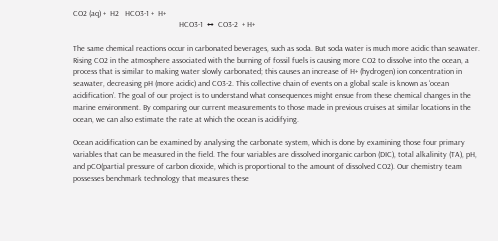CO2 (aq) +  H2   HCO3-1 +  H+
                                                     HCO3-1  ↔  CO3-2  + H+

The same chemical reactions occur in carbonated beverages, such as soda. But soda water is much more acidic than seawater. Rising CO2 in the atmosphere associated with the burning of fossil fuels is causing more CO2 to dissolve into the ocean, a process that is similar to making water slowly carbonated; this causes an increase of H+ (hydrogen) ion concentration in seawater, decreasing pH (more acidic) and CO3-2. This collective chain of events on a global scale is known as ‘ocean acidification’. The goal of our project is to understand what consequences might ensue from these chemical changes in the marine environment. By comparing our current measurements to those made in previous cruises at similar locations in the ocean, we can also estimate the rate at which the ocean is acidifying.

Ocean acidification can be examined by analysing the carbonate system, which is done by examining those four primary variables that can be measured in the field. The four variables are dissolved inorganic carbon (DIC), total alkalinity (TA), pH, and pCO(partial pressure of carbon dioxide, which is proportional to the amount of dissolved CO2). Our chemistry team possesses benchmark technology that measures these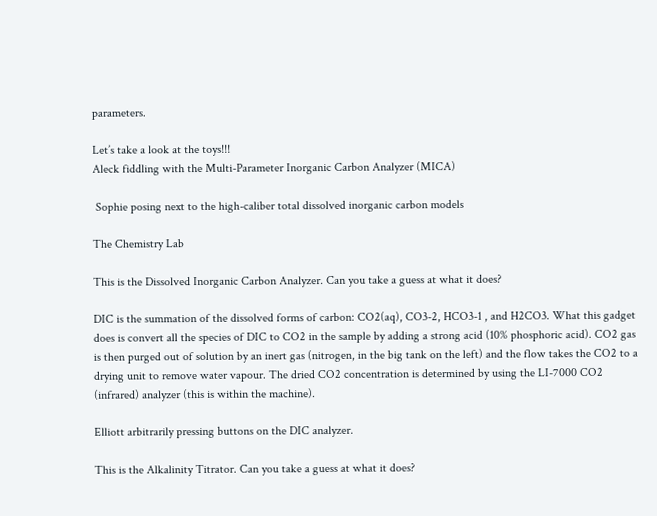parameters.

Let’s take a look at the toys!!!
Aleck fiddling with the Multi-Parameter Inorganic Carbon Analyzer (MICA)

 Sophie posing next to the high-caliber total dissolved inorganic carbon models

The Chemistry Lab

This is the Dissolved Inorganic Carbon Analyzer. Can you take a guess at what it does?

DIC is the summation of the dissolved forms of carbon: CO2(aq), CO3-2, HCO3-1 , and H2CO3. What this gadget does is convert all the species of DIC to CO2 in the sample by adding a strong acid (10% phosphoric acid). CO2 gas is then purged out of solution by an inert gas (nitrogen, in the big tank on the left) and the flow takes the CO2 to a drying unit to remove water vapour. The dried CO2 concentration is determined by using the LI-7000 CO2 (infrared) analyzer (this is within the machine).

Elliott arbitrarily pressing buttons on the DIC analyzer.

This is the Alkalinity Titrator. Can you take a guess at what it does?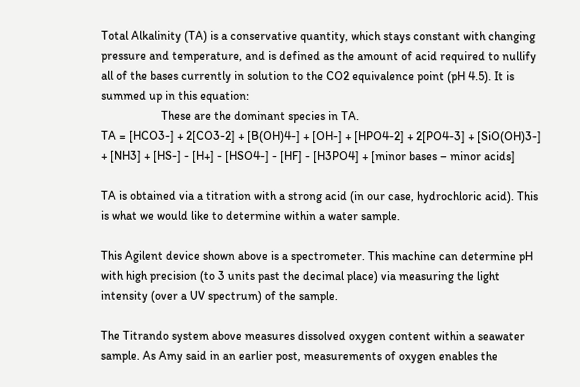Total Alkalinity (TA) is a conservative quantity, which stays constant with changing pressure and temperature, and is defined as the amount of acid required to nullify all of the bases currently in solution to the CO2 equivalence point (pH 4.5). It is summed up in this equation:
                    These are the dominant species in TA.
TA = [HCO3-] + 2[CO3-2] + [B(OH)4-] + [OH-] + [HPO4-2] + 2[PO4-3] + [SiO(OH)3-] + [NH3] + [HS-] - [H+] - [HSO4-] - [HF] - [H3PO4] + [minor bases – minor acids]

TA is obtained via a titration with a strong acid (in our case, hydrochloric acid). This is what we would like to determine within a water sample.

This Agilent device shown above is a spectrometer. This machine can determine pH with high precision (to 3 units past the decimal place) via measuring the light intensity (over a UV spectrum) of the sample.

The Titrando system above measures dissolved oxygen content within a seawater sample. As Amy said in an earlier post, measurements of oxygen enables the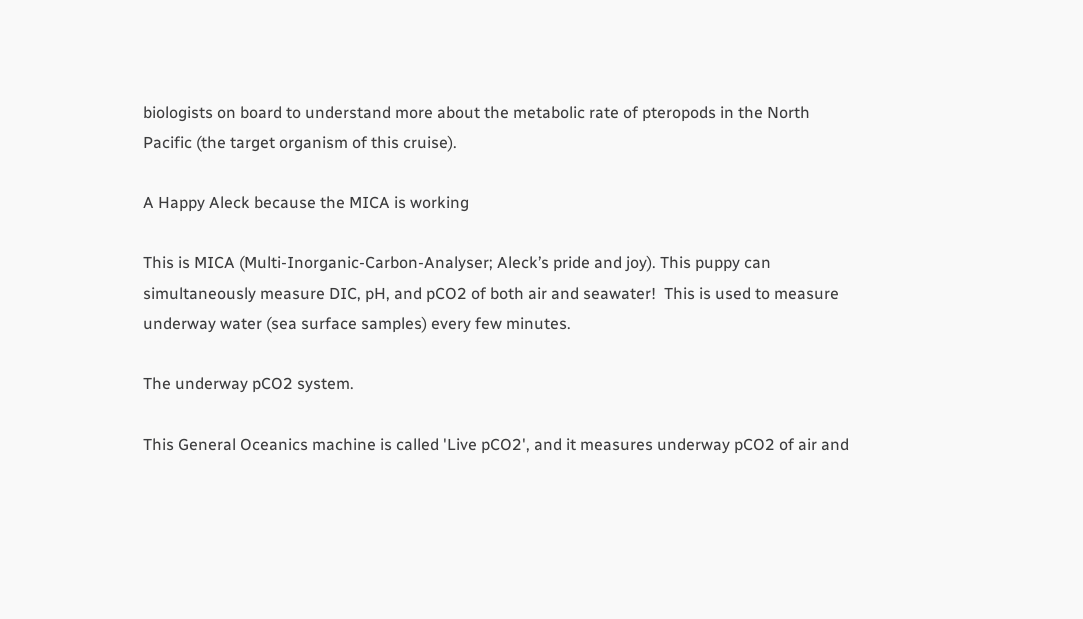biologists on board to understand more about the metabolic rate of pteropods in the North Pacific (the target organism of this cruise).

A Happy Aleck because the MICA is working

This is MICA (Multi-Inorganic-Carbon-Analyser; Aleck’s pride and joy). This puppy can simultaneously measure DIC, pH, and pCO2 of both air and seawater!  This is used to measure underway water (sea surface samples) every few minutes.

The underway pCO2 system.

This General Oceanics machine is called 'Live pCO2', and it measures underway pCO2 of air and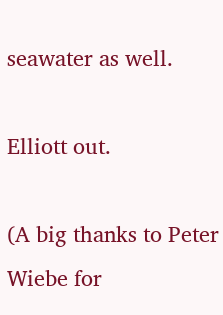seawater as well.

Elliott out.

(A big thanks to Peter Wiebe for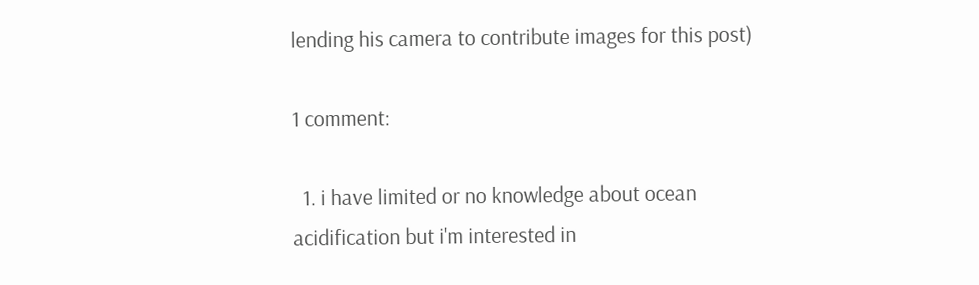lending his camera to contribute images for this post)

1 comment:

  1. i have limited or no knowledge about ocean acidification but i'm interested in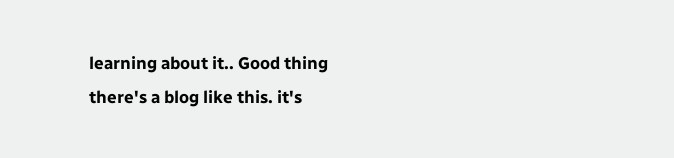learning about it.. Good thing there's a blog like this. it's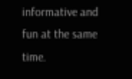informative and fun at the same time.